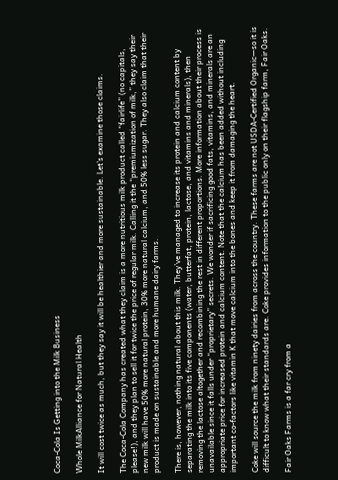Coca-Cola Is Getting into the Milk Business

Whole MilkAlliance for Natural Health

It will cost twice as much, but they say it will be healthier and more sustainable. Let’s examine those claims.

The Coca-Cola Company has created what they claim is a more nutritious milk product called “fairlife” (no capitals, please!), and they plan to sell it for twice the price of regular milk. Calling it the “premiumization of milk,” they say their new milk will have 50% more natural protein, 30% more natural calcium, and 50% less sugar. They also claim that their product is made on sustainable and more humane dairy farms.

There is, however, nothing natural about this milk. They’ve managed to increase its protein and calcium content by separating the milk into its five components (water, butterfat, protein, lactose, and vitamins and minerals), then removing the lactose altogether and recombining the rest in different proportions. More information about their process is unavailable since it falls under “proprietary” secrets. We wonder if sacrificing good fats, vitamins, and minerals are an appropriate price for increased protein and calcium content. Note that the calcium has been added without including important co-factors like vitamin K that move calcium into the bones and keep it from damaging the heart.

Coke will source the milk from ninety dairies from across the country. These farms are not USDA-Certified Organic—so it is difficult to know what their standards are. Coke provides information to the public only on their flagship farm, Fair Oaks.

Fair Oaks Farms is a far cry from a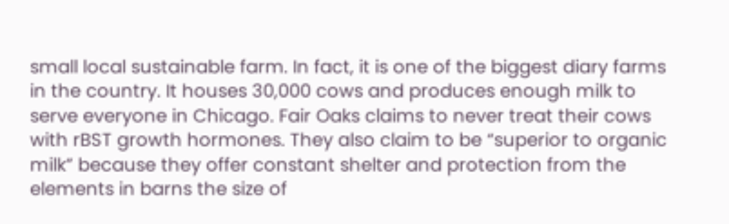small local sustainable farm. In fact, it is one of the biggest diary farms in the country. It houses 30,000 cows and produces enough milk to serve everyone in Chicago. Fair Oaks claims to never treat their cows with rBST growth hormones. They also claim to be “superior to organic milk” because they offer constant shelter and protection from the elements in barns the size of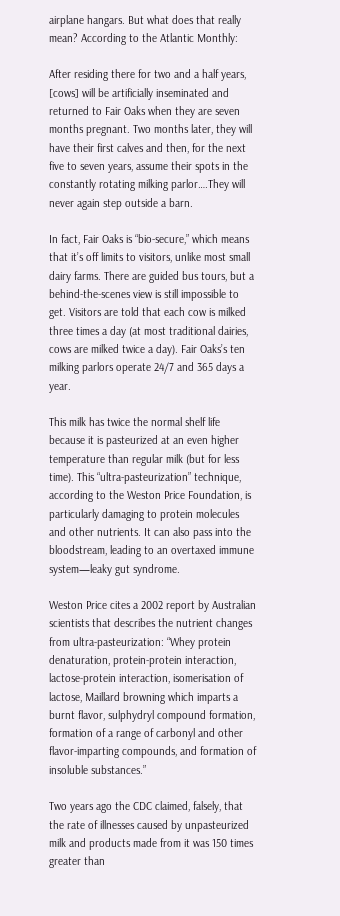airplane hangars. But what does that really mean? According to the Atlantic Monthly:

After residing there for two and a half years, [cows] will be artificially inseminated and returned to Fair Oaks when they are seven months pregnant. Two months later, they will have their first calves and then, for the next five to seven years, assume their spots in the constantly rotating milking parlor….They will never again step outside a barn.

In fact, Fair Oaks is “bio-secure,” which means that it’s off limits to visitors, unlike most small dairy farms. There are guided bus tours, but a behind-the-scenes view is still impossible to get. Visitors are told that each cow is milked three times a day (at most traditional dairies, cows are milked twice a day). Fair Oaks’s ten milking parlors operate 24/7 and 365 days a year.

This milk has twice the normal shelf life because it is pasteurized at an even higher temperature than regular milk (but for less time). This “ultra-pasteurization” technique, according to the Weston Price Foundation, is particularly damaging to protein molecules and other nutrients. It can also pass into the bloodstream, leading to an overtaxed immune system—leaky gut syndrome.

Weston Price cites a 2002 report by Australian scientists that describes the nutrient changes from ultra-pasteurization: “Whey protein denaturation, protein-protein interaction, lactose-protein interaction, isomerisation of lactose, Maillard browning which imparts a burnt flavor, sulphydryl compound formation, formation of a range of carbonyl and other flavor-imparting compounds, and formation of insoluble substances.”

Two years ago the CDC claimed, falsely, that the rate of illnesses caused by unpasteurized milk and products made from it was 150 times greater than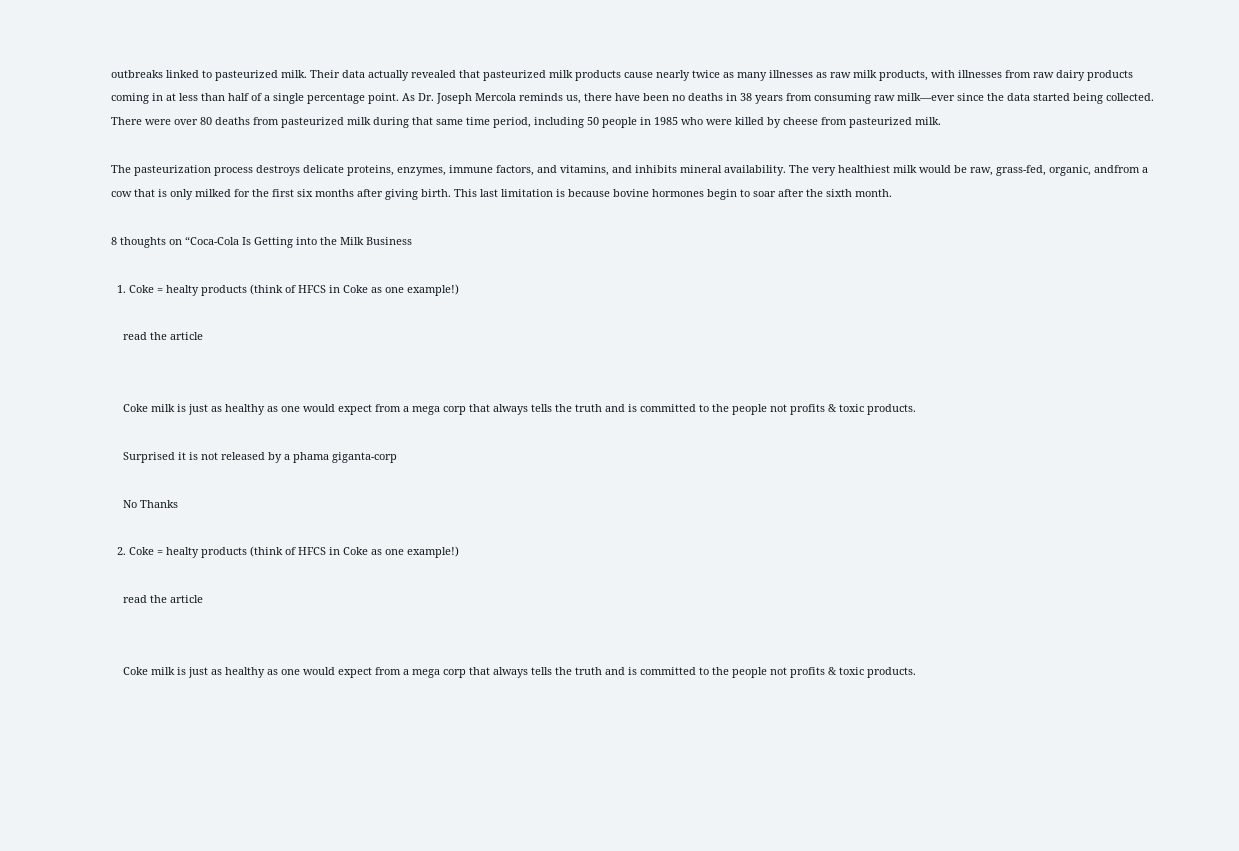outbreaks linked to pasteurized milk. Their data actually revealed that pasteurized milk products cause nearly twice as many illnesses as raw milk products, with illnesses from raw dairy products coming in at less than half of a single percentage point. As Dr. Joseph Mercola reminds us, there have been no deaths in 38 years from consuming raw milk—ever since the data started being collected. There were over 80 deaths from pasteurized milk during that same time period, including 50 people in 1985 who were killed by cheese from pasteurized milk.

The pasteurization process destroys delicate proteins, enzymes, immune factors, and vitamins, and inhibits mineral availability. The very healthiest milk would be raw, grass-fed, organic, andfrom a cow that is only milked for the first six months after giving birth. This last limitation is because bovine hormones begin to soar after the sixth month.

8 thoughts on “Coca-Cola Is Getting into the Milk Business

  1. Coke = healty products (think of HFCS in Coke as one example!)

    read the article


    Coke milk is just as healthy as one would expect from a mega corp that always tells the truth and is committed to the people not profits & toxic products.

    Surprised it is not released by a phama giganta-corp

    No Thanks

  2. Coke = healty products (think of HFCS in Coke as one example!)

    read the article


    Coke milk is just as healthy as one would expect from a mega corp that always tells the truth and is committed to the people not profits & toxic products.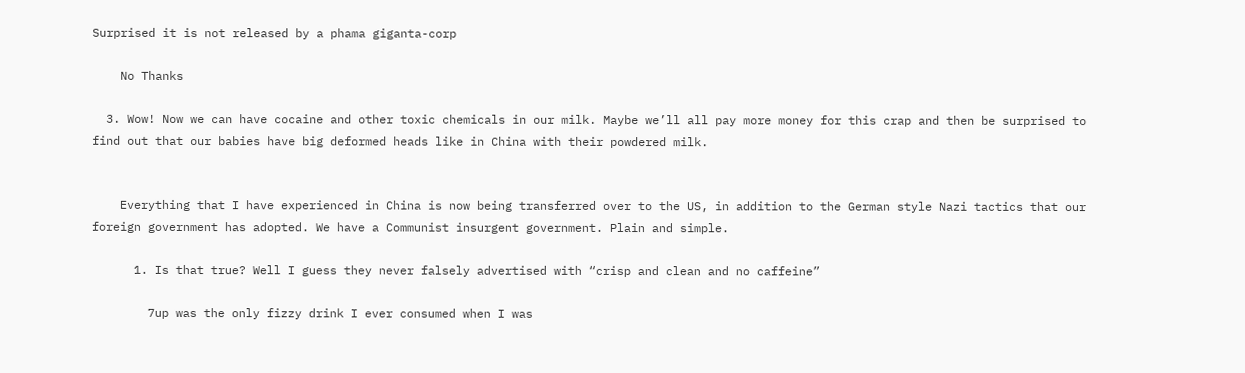Surprised it is not released by a phama giganta-corp

    No Thanks

  3. Wow! Now we can have cocaine and other toxic chemicals in our milk. Maybe we’ll all pay more money for this crap and then be surprised to find out that our babies have big deformed heads like in China with their powdered milk.


    Everything that I have experienced in China is now being transferred over to the US, in addition to the German style Nazi tactics that our foreign government has adopted. We have a Communist insurgent government. Plain and simple.

      1. Is that true? Well I guess they never falsely advertised with “crisp and clean and no caffeine”

        7up was the only fizzy drink I ever consumed when I was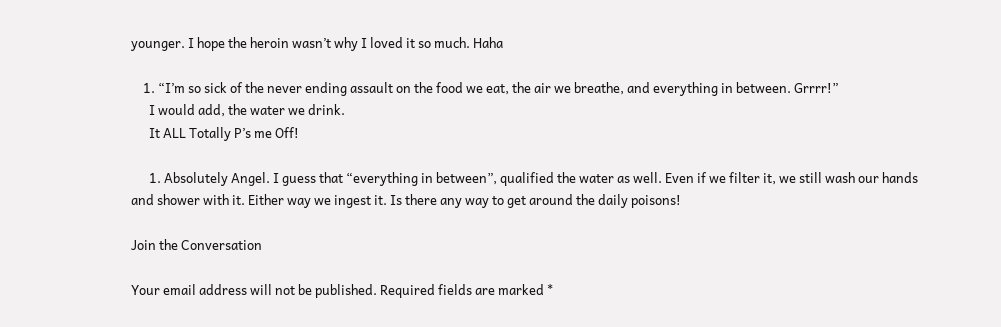younger. I hope the heroin wasn’t why I loved it so much. Haha

    1. “I’m so sick of the never ending assault on the food we eat, the air we breathe, and everything in between. Grrrr!”
      I would add, the water we drink.
      It ALL Totally P’s me Off!

      1. Absolutely Angel. I guess that “everything in between”, qualified the water as well. Even if we filter it, we still wash our hands and shower with it. Either way we ingest it. Is there any way to get around the daily poisons!

Join the Conversation

Your email address will not be published. Required fields are marked *